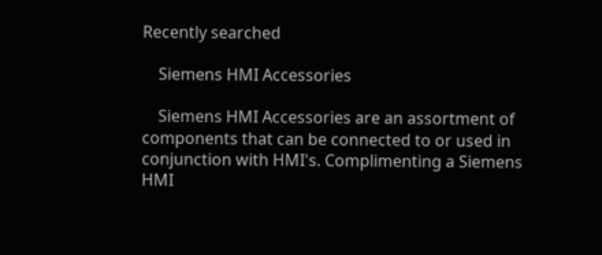Recently searched

    Siemens HMI Accessories

    Siemens HMI Accessories are an assortment of components that can be connected to or used in conjunction with HMI's. Complimenting a Siemens HMI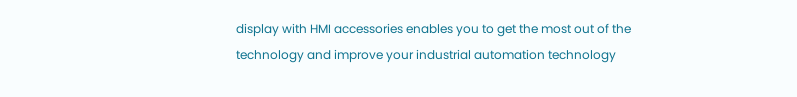display with HMI accessories enables you to get the most out of the technology and improve your industrial automation technology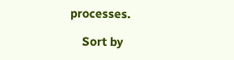processes.

    Sort by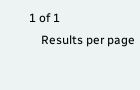1 of 1
    Results per page